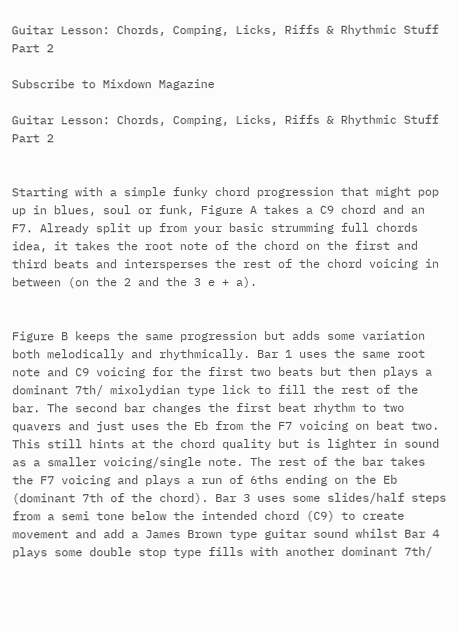Guitar Lesson: Chords, Comping, Licks, Riffs & Rhythmic Stuff Part 2

Subscribe to Mixdown Magazine

Guitar Lesson: Chords, Comping, Licks, Riffs & Rhythmic Stuff Part 2


Starting with a simple funky chord progression that might pop up in blues, soul or funk, Figure A takes a C9 chord and an F7. Already split up from your basic strumming full chords idea, it takes the root note of the chord on the first and third beats and intersperses the rest of the chord voicing in between (on the 2 and the 3 e + a).


Figure B keeps the same progression but adds some variation both melodically and rhythmically. Bar 1 uses the same root note and C9 voicing for the first two beats but then plays a dominant 7th/ mixolydian type lick to fill the rest of the bar. The second bar changes the first beat rhythm to two quavers and just uses the Eb from the F7 voicing on beat two. This still hints at the chord quality but is lighter in sound as a smaller voicing/single note. The rest of the bar takes the F7 voicing and plays a run of 6ths ending on the Eb (dominant 7th of the chord). Bar 3 uses some slides/half steps from a semi tone below the intended chord (C9) to create movement and add a James Brown type guitar sound whilst Bar 4 plays some double stop type fills with another dominant 7th/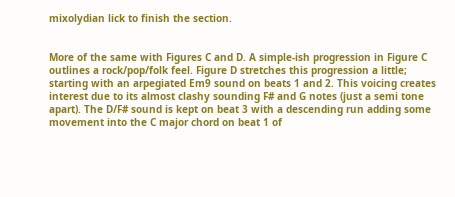mixolydian lick to finish the section.


More of the same with Figures C and D. A simple-ish progression in Figure C outlines a rock/pop/folk feel. Figure D stretches this progression a little; starting with an arpegiated Em9 sound on beats 1 and 2. This voicing creates interest due to its almost clashy sounding F# and G notes (just a semi tone apart). The D/F# sound is kept on beat 3 with a descending run adding some movement into the C major chord on beat 1 of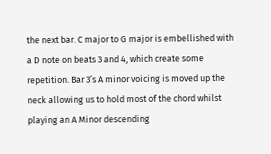the next bar. C major to G major is embellished with a D note on beats 3 and 4, which create some repetition. Bar 3’s A minor voicing is moved up the neck allowing us to hold most of the chord whilst playing an A Minor descending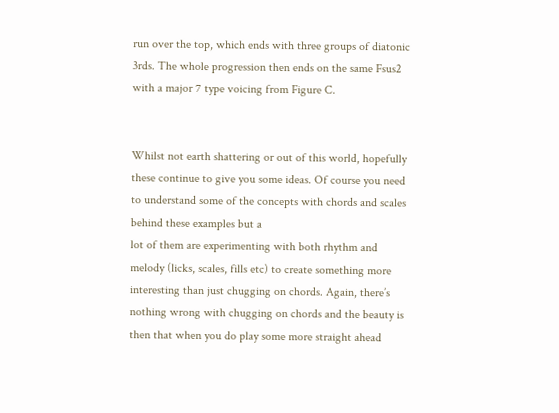run over the top, which ends with three groups of diatonic 3rds. The whole progression then ends on the same Fsus2 with a major 7 type voicing from Figure C.


Whilst not earth shattering or out of this world, hopefully these continue to give you some ideas. Of course you need to understand some of the concepts with chords and scales behind these examples but a
lot of them are experimenting with both rhythm and melody (licks, scales, fills etc) to create something more interesting than just chugging on chords. Again, there’s nothing wrong with chugging on chords and the beauty is then that when you do play some more straight ahead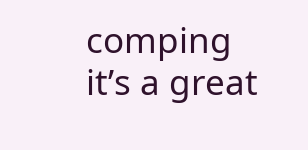comping it’s a great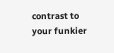contrast to your funkier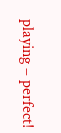playing – perfect!